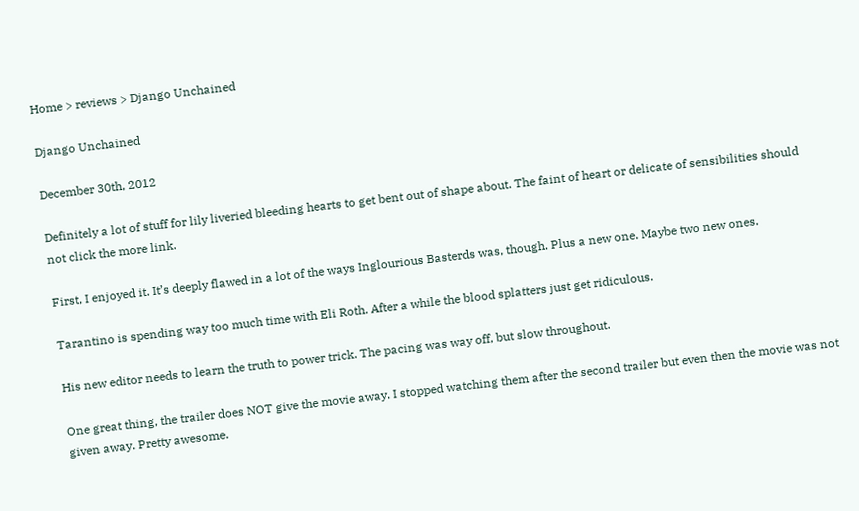Home > reviews > Django Unchained

Django Unchained

December 30th, 2012

Definitely a lot of stuff for lily liveried bleeding hearts to get bent out of shape about. The faint of heart or delicate of sensibilities should not click the more link.

First, I enjoyed it. It’s deeply flawed in a lot of the ways Inglourious Basterds was, though. Plus a new one. Maybe two new ones.

Tarantino is spending way too much time with Eli Roth. After a while the blood splatters just get ridiculous.

His new editor needs to learn the truth to power trick. The pacing was way off, but slow throughout.

One great thing, the trailer does NOT give the movie away. I stopped watching them after the second trailer but even then the movie was not given away. Pretty awesome.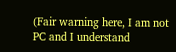(Fair warning here, I am not PC and I understand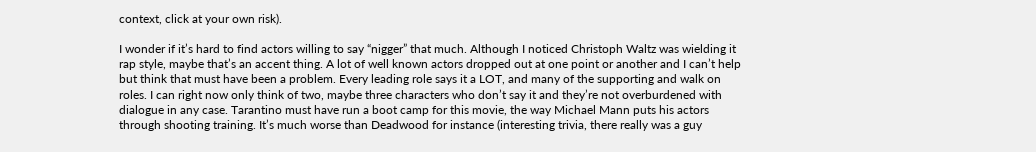context, click at your own risk).

I wonder if it’s hard to find actors willing to say “nigger” that much. Although I noticed Christoph Waltz was wielding it rap style, maybe that’s an accent thing. A lot of well known actors dropped out at one point or another and I can’t help but think that must have been a problem. Every leading role says it a LOT, and many of the supporting and walk on roles. I can right now only think of two, maybe three characters who don’t say it and they’re not overburdened with dialogue in any case. Tarantino must have run a boot camp for this movie, the way Michael Mann puts his actors through shooting training. It’s much worse than Deadwood for instance (interesting trivia, there really was a guy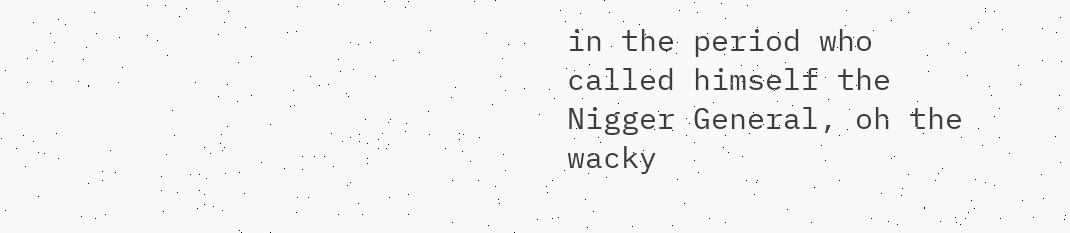in the period who called himself the Nigger General, oh the wacky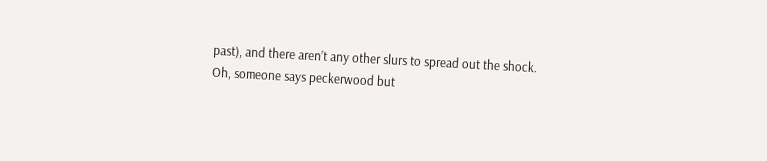past), and there aren’t any other slurs to spread out the shock. Oh, someone says peckerwood but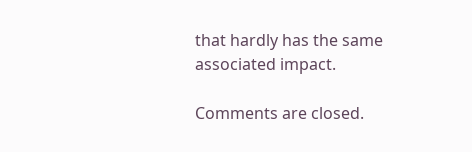that hardly has the same associated impact.

Comments are closed.